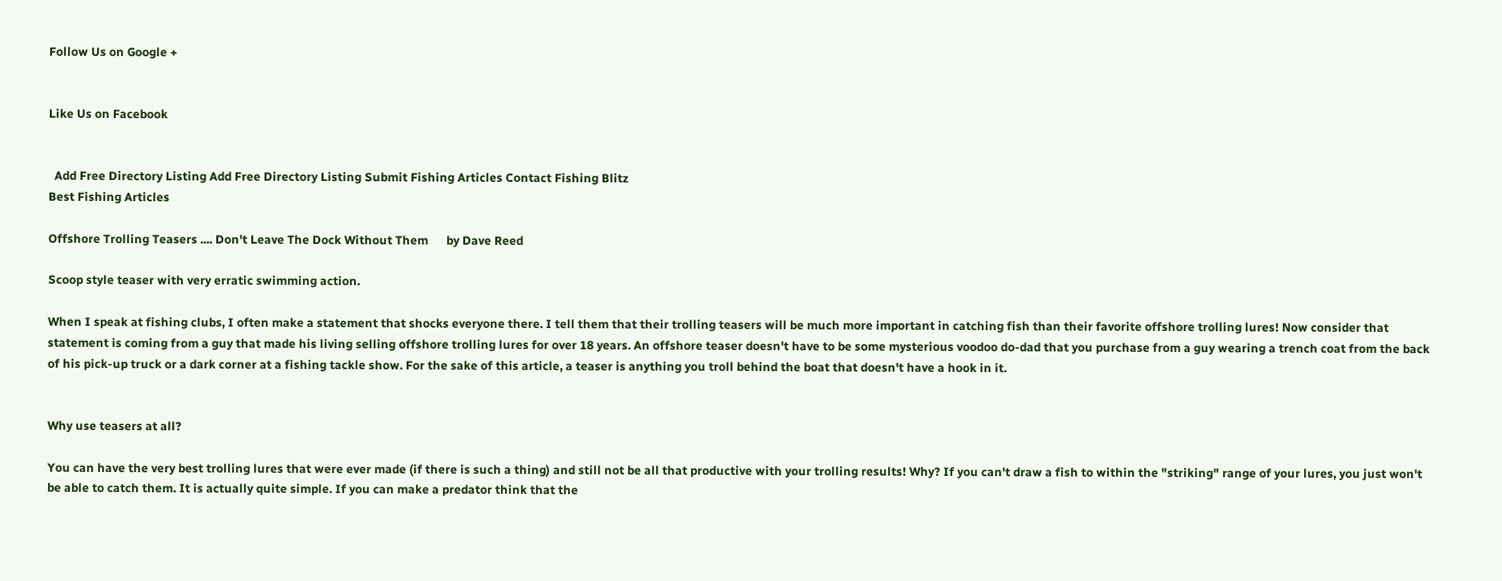Follow Us on Google +


Like Us on Facebook


  Add Free Directory Listing Add Free Directory Listing Submit Fishing Articles Contact Fishing Blitz
Best Fishing Articles

Offshore Trolling Teasers .... Don't Leave The Dock Without Them      by Dave Reed

Scoop style teaser with very erratic swimming action.

When I speak at fishing clubs, I often make a statement that shocks everyone there. I tell them that their trolling teasers will be much more important in catching fish than their favorite offshore trolling lures! Now consider that statement is coming from a guy that made his living selling offshore trolling lures for over 18 years. An offshore teaser doesn't have to be some mysterious voodoo do-dad that you purchase from a guy wearing a trench coat from the back of his pick-up truck or a dark corner at a fishing tackle show. For the sake of this article, a teaser is anything you troll behind the boat that doesn't have a hook in it.


Why use teasers at all?

You can have the very best trolling lures that were ever made (if there is such a thing) and still not be all that productive with your trolling results! Why? If you can't draw a fish to within the "striking" range of your lures, you just won't be able to catch them. It is actually quite simple. If you can make a predator think that the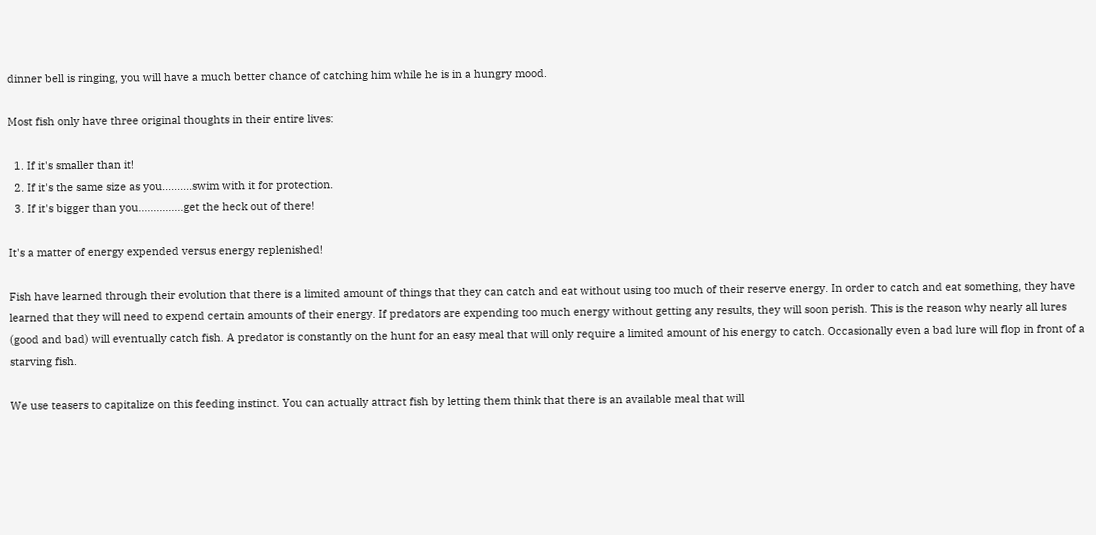dinner bell is ringing, you will have a much better chance of catching him while he is in a hungry mood.

Most fish only have three original thoughts in their entire lives:

  1. If it's smaller than it!
  2. If it's the same size as you..........swim with it for protection.
  3. If it's bigger than you...............get the heck out of there!

It's a matter of energy expended versus energy replenished!

Fish have learned through their evolution that there is a limited amount of things that they can catch and eat without using too much of their reserve energy. In order to catch and eat something, they have learned that they will need to expend certain amounts of their energy. If predators are expending too much energy without getting any results, they will soon perish. This is the reason why nearly all lures (good and bad) will eventually catch fish. A predator is constantly on the hunt for an easy meal that will only require a limited amount of his energy to catch. Occasionally even a bad lure will flop in front of a starving fish.

We use teasers to capitalize on this feeding instinct. You can actually attract fish by letting them think that there is an available meal that will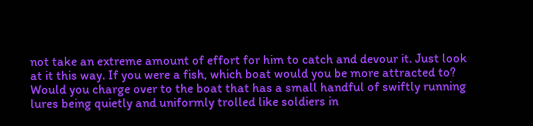not take an extreme amount of effort for him to catch and devour it. Just look at it this way. If you were a fish, which boat would you be more attracted to? Would you charge over to the boat that has a small handful of swiftly running lures being quietly and uniformly trolled like soldiers in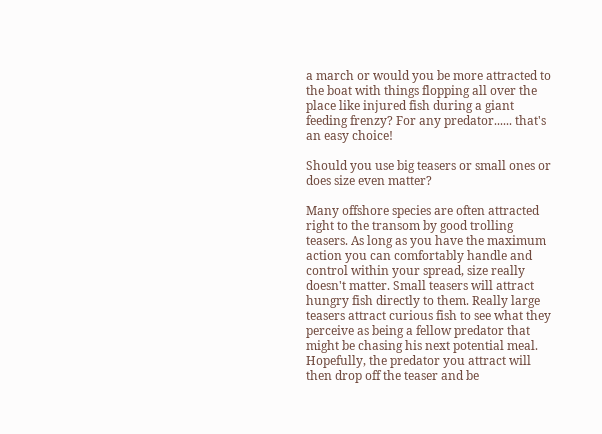a march or would you be more attracted to the boat with things flopping all over the place like injured fish during a giant feeding frenzy? For any predator...... that's an easy choice!

Should you use big teasers or small ones or does size even matter?

Many offshore species are often attracted right to the transom by good trolling teasers. As long as you have the maximum action you can comfortably handle and control within your spread, size really doesn't matter. Small teasers will attract hungry fish directly to them. Really large teasers attract curious fish to see what they perceive as being a fellow predator that might be chasing his next potential meal. Hopefully, the predator you attract will then drop off the teaser and be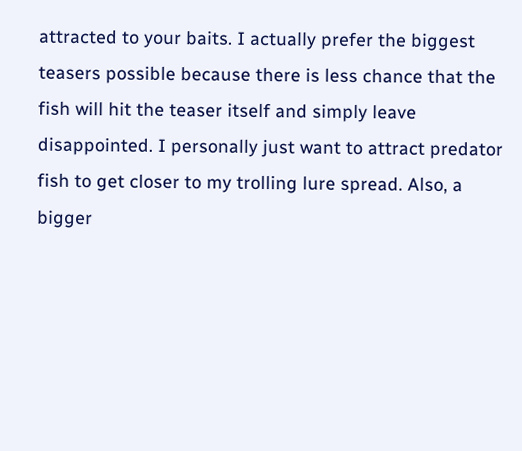attracted to your baits. I actually prefer the biggest teasers possible because there is less chance that the fish will hit the teaser itself and simply leave disappointed. I personally just want to attract predator fish to get closer to my trolling lure spread. Also, a bigger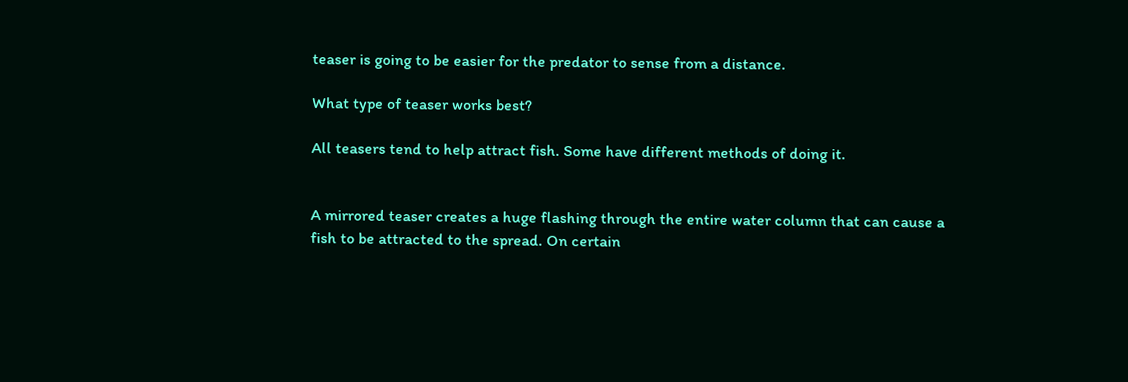teaser is going to be easier for the predator to sense from a distance.

What type of teaser works best?

All teasers tend to help attract fish. Some have different methods of doing it.


A mirrored teaser creates a huge flashing through the entire water column that can cause a fish to be attracted to the spread. On certain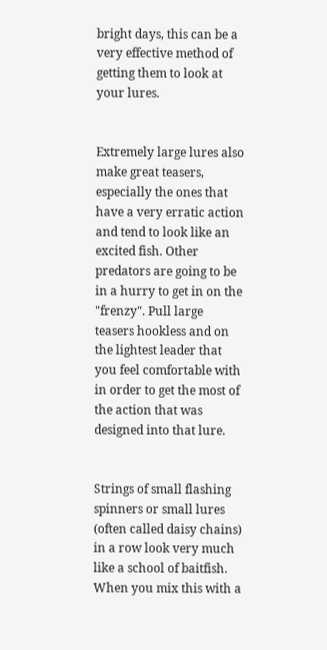bright days, this can be a very effective method of getting them to look at your lures.


Extremely large lures also make great teasers, especially the ones that have a very erratic action and tend to look like an excited fish. Other predators are going to be in a hurry to get in on the "frenzy". Pull large teasers hookless and on the lightest leader that you feel comfortable with in order to get the most of the action that was designed into that lure.


Strings of small flashing spinners or small lures (often called daisy chains) in a row look very much like a school of baitfish. When you mix this with a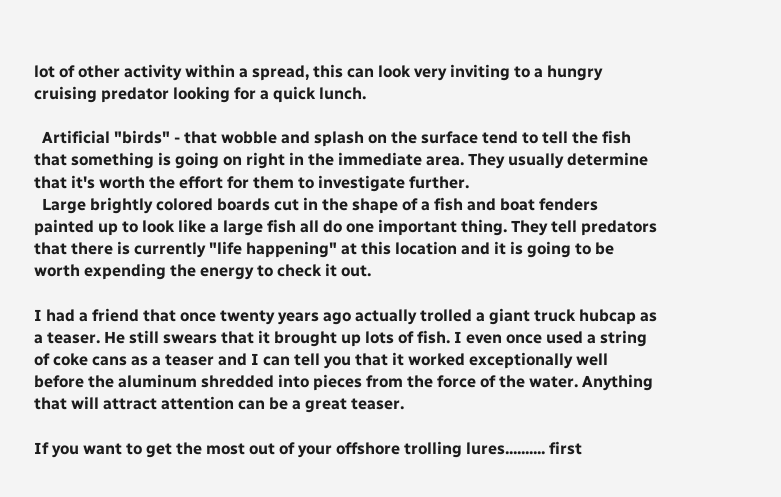lot of other activity within a spread, this can look very inviting to a hungry cruising predator looking for a quick lunch.

  Artificial "birds" - that wobble and splash on the surface tend to tell the fish that something is going on right in the immediate area. They usually determine that it's worth the effort for them to investigate further.
  Large brightly colored boards cut in the shape of a fish and boat fenders painted up to look like a large fish all do one important thing. They tell predators that there is currently "life happening" at this location and it is going to be worth expending the energy to check it out.

I had a friend that once twenty years ago actually trolled a giant truck hubcap as a teaser. He still swears that it brought up lots of fish. I even once used a string of coke cans as a teaser and I can tell you that it worked exceptionally well before the aluminum shredded into pieces from the force of the water. Anything that will attract attention can be a great teaser.

If you want to get the most out of your offshore trolling lures.......... first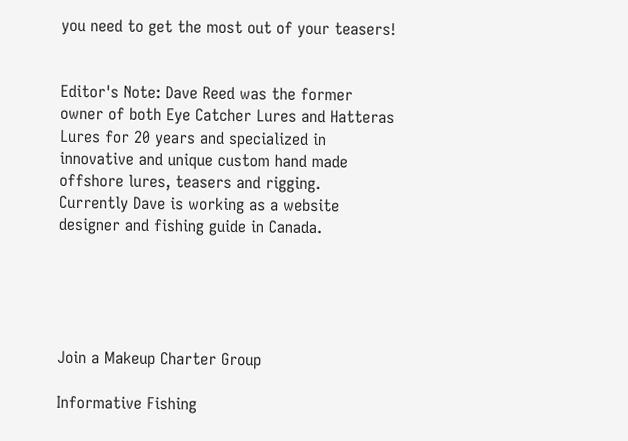you need to get the most out of your teasers!


Editor's Note: Dave Reed was the former owner of both Eye Catcher Lures and Hatteras Lures for 20 years and specialized in innovative and unique custom hand made offshore lures, teasers and rigging. Currently Dave is working as a website designer and fishing guide in Canada.





Join a Makeup Charter Group

Informative Fishing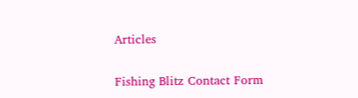Articles

Fishing Blitz Contact Form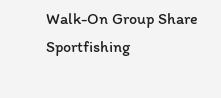Walk-On Group Share Sportfishing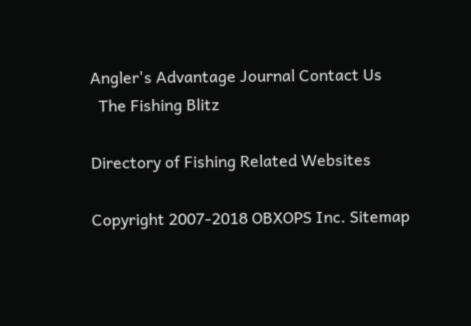Angler's Advantage Journal Contact Us
  The Fishing Blitz

Directory of Fishing Related Websites

Copyright 2007-2018 OBXOPS Inc. Sitemap